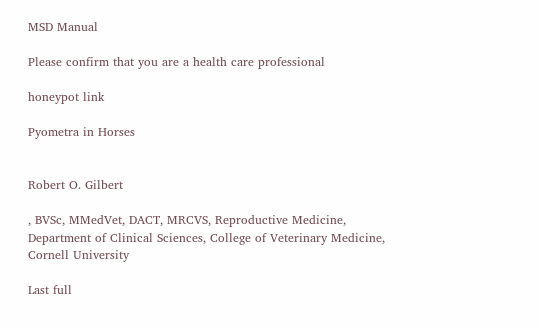MSD Manual

Please confirm that you are a health care professional

honeypot link

Pyometra in Horses


Robert O. Gilbert

, BVSc, MMedVet, DACT, MRCVS, Reproductive Medicine, Department of Clinical Sciences, College of Veterinary Medicine, Cornell University

Last full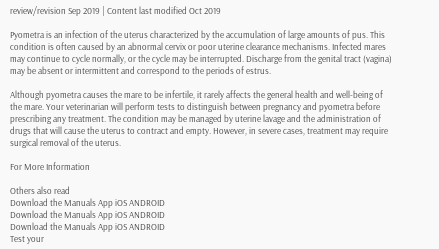review/revision Sep 2019 | Content last modified Oct 2019

Pyometra is an infection of the uterus characterized by the accumulation of large amounts of pus. This condition is often caused by an abnormal cervix or poor uterine clearance mechanisms. Infected mares may continue to cycle normally, or the cycle may be interrupted. Discharge from the genital tract (vagina) may be absent or intermittent and correspond to the periods of estrus.

Although pyometra causes the mare to be infertile, it rarely affects the general health and well-being of the mare. Your veterinarian will perform tests to distinguish between pregnancy and pyometra before prescribing any treatment. The condition may be managed by uterine lavage and the administration of drugs that will cause the uterus to contract and empty. However, in severe cases, treatment may require surgical removal of the uterus.

For More Information

Others also read
Download the Manuals App iOS ANDROID
Download the Manuals App iOS ANDROID
Download the Manuals App iOS ANDROID
Test your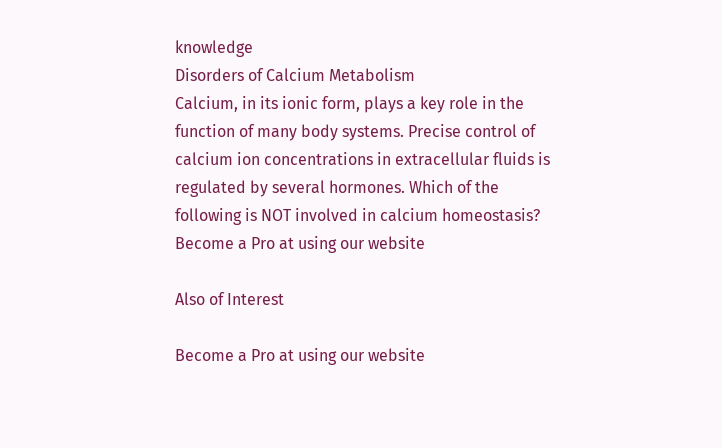knowledge
Disorders of Calcium Metabolism
Calcium, in its ionic form, plays a key role in the function of many body systems. Precise control of calcium ion concentrations in extracellular fluids is regulated by several hormones. Which of the following is NOT involved in calcium homeostasis?
Become a Pro at using our website

Also of Interest

Become a Pro at using our website